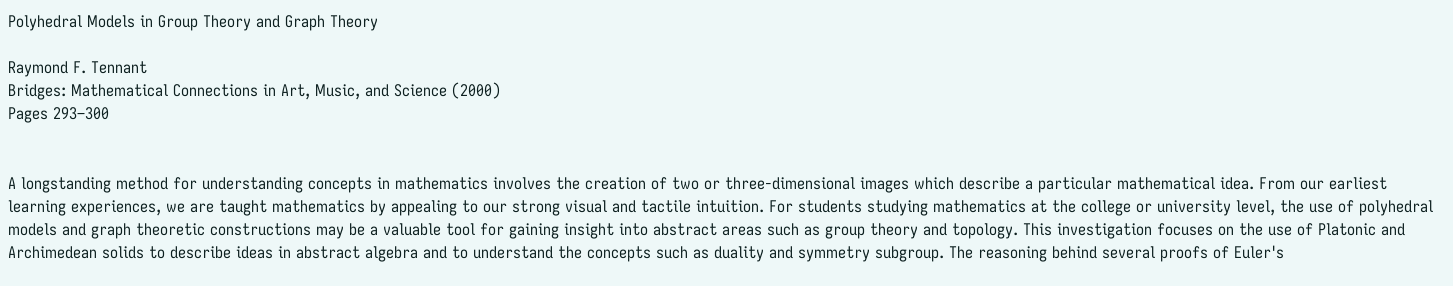Polyhedral Models in Group Theory and Graph Theory

Raymond F. Tennant
Bridges: Mathematical Connections in Art, Music, and Science (2000)
Pages 293–300


A longstanding method for understanding concepts in mathematics involves the creation of two or three-dimensional images which describe a particular mathematical idea. From our earliest learning experiences, we are taught mathematics by appealing to our strong visual and tactile intuition. For students studying mathematics at the college or university level, the use of polyhedral models and graph theoretic constructions may be a valuable tool for gaining insight into abstract areas such as group theory and topology. This investigation focuses on the use of Platonic and Archimedean solids to describe ideas in abstract algebra and to understand the concepts such as duality and symmetry subgroup. The reasoning behind several proofs of Euler's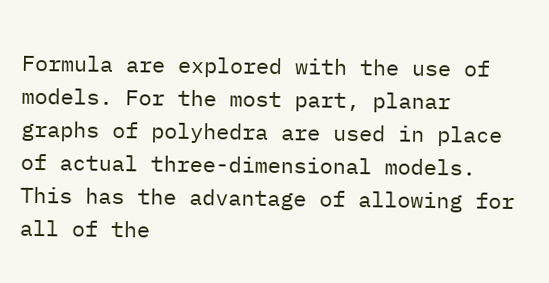Formula are explored with the use of models. For the most part, planar graphs of polyhedra are used in place of actual three-dimensional models. This has the advantage of allowing for all of the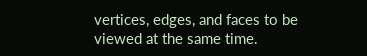vertices, edges, and faces to be viewed at the same time.